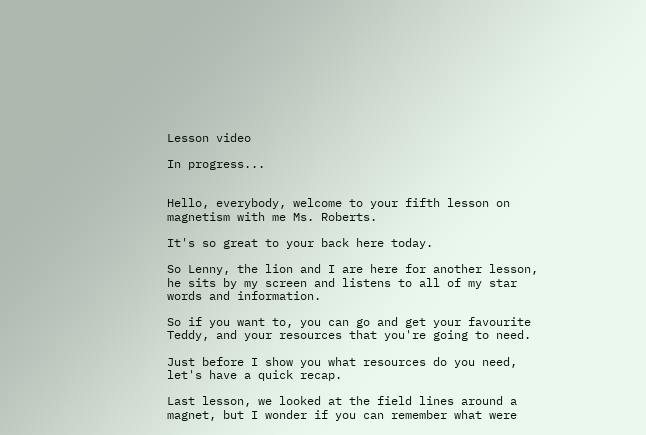Lesson video

In progress...


Hello, everybody, welcome to your fifth lesson on magnetism with me Ms. Roberts.

It's so great to your back here today.

So Lenny, the lion and I are here for another lesson, he sits by my screen and listens to all of my star words and information.

So if you want to, you can go and get your favourite Teddy, and your resources that you're going to need.

Just before I show you what resources do you need, let's have a quick recap.

Last lesson, we looked at the field lines around a magnet, but I wonder if you can remember what were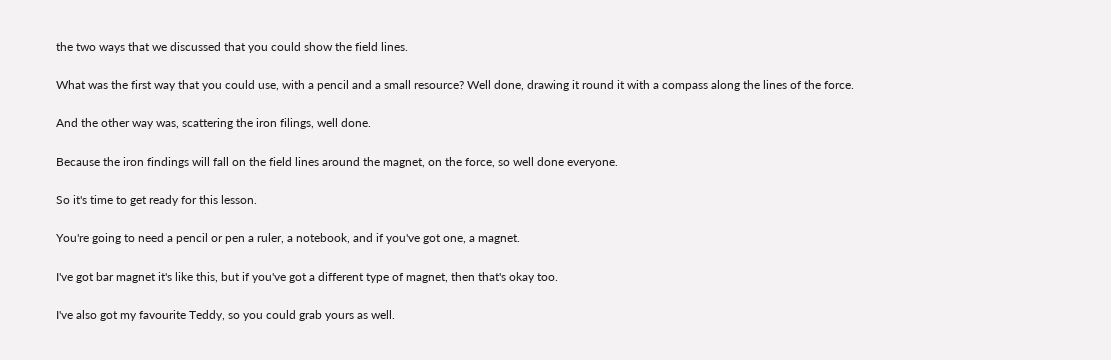the two ways that we discussed that you could show the field lines.

What was the first way that you could use, with a pencil and a small resource? Well done, drawing it round it with a compass along the lines of the force.

And the other way was, scattering the iron filings, well done.

Because the iron findings will fall on the field lines around the magnet, on the force, so well done everyone.

So it's time to get ready for this lesson.

You're going to need a pencil or pen a ruler, a notebook, and if you've got one, a magnet.

I've got bar magnet it's like this, but if you've got a different type of magnet, then that's okay too.

I've also got my favourite Teddy, so you could grab yours as well.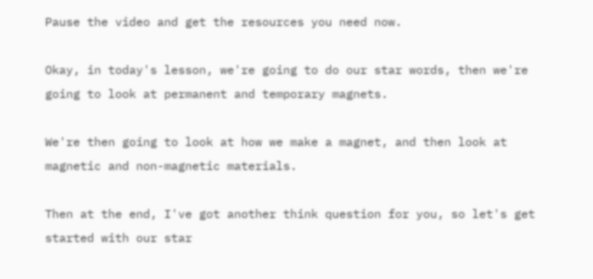Pause the video and get the resources you need now.

Okay, in today's lesson, we're going to do our star words, then we're going to look at permanent and temporary magnets.

We're then going to look at how we make a magnet, and then look at magnetic and non-magnetic materials.

Then at the end, I've got another think question for you, so let's get started with our star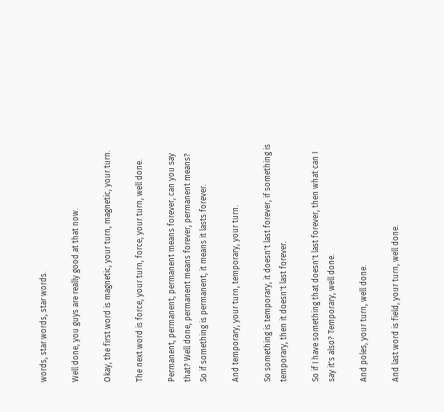words, star words, star words.

Well done, you guys are really good at that now.

Okay, the first word is magnetic, your turn, magnetic, your turn.

The next word is force, your turn, force, your turn, well done.

Permanent, permanent, permanent means forever, can you say that? Well done, permanent means forever, permanent means? So if something is permanent, it means it lasts forever.

And temporary, your turn, temporary, your turn.

So something is temporary, it doesn't last forever, if something is temporary, then it doesn't last forever.

So if I have something that doesn't last forever, then what can I say it's also? Temporary, well done.

And poles, your turn, well done.

And last word is field, your turn, well done.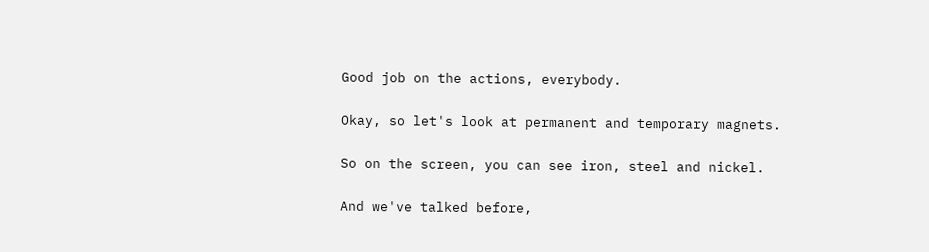Good job on the actions, everybody.

Okay, so let's look at permanent and temporary magnets.

So on the screen, you can see iron, steel and nickel.

And we've talked before,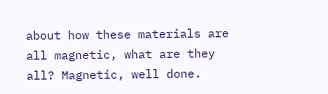about how these materials are all magnetic, what are they all? Magnetic, well done.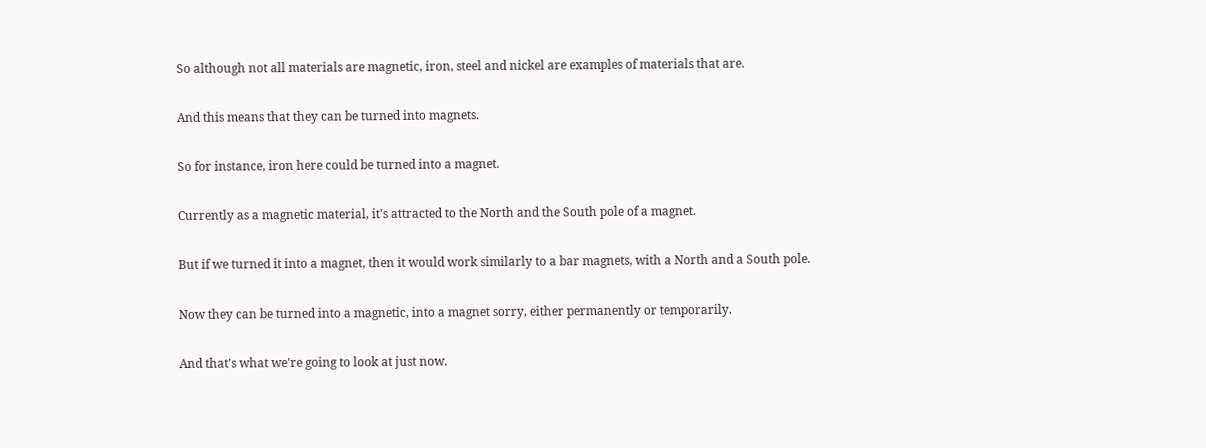So although not all materials are magnetic, iron, steel and nickel are examples of materials that are.

And this means that they can be turned into magnets.

So for instance, iron here could be turned into a magnet.

Currently as a magnetic material, it's attracted to the North and the South pole of a magnet.

But if we turned it into a magnet, then it would work similarly to a bar magnets, with a North and a South pole.

Now they can be turned into a magnetic, into a magnet sorry, either permanently or temporarily.

And that's what we're going to look at just now.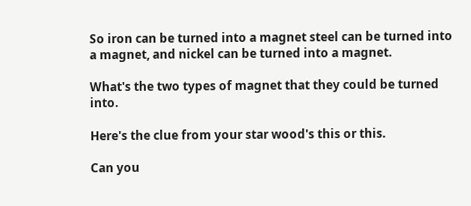So iron can be turned into a magnet steel can be turned into a magnet, and nickel can be turned into a magnet.

What's the two types of magnet that they could be turned into.

Here's the clue from your star wood's this or this.

Can you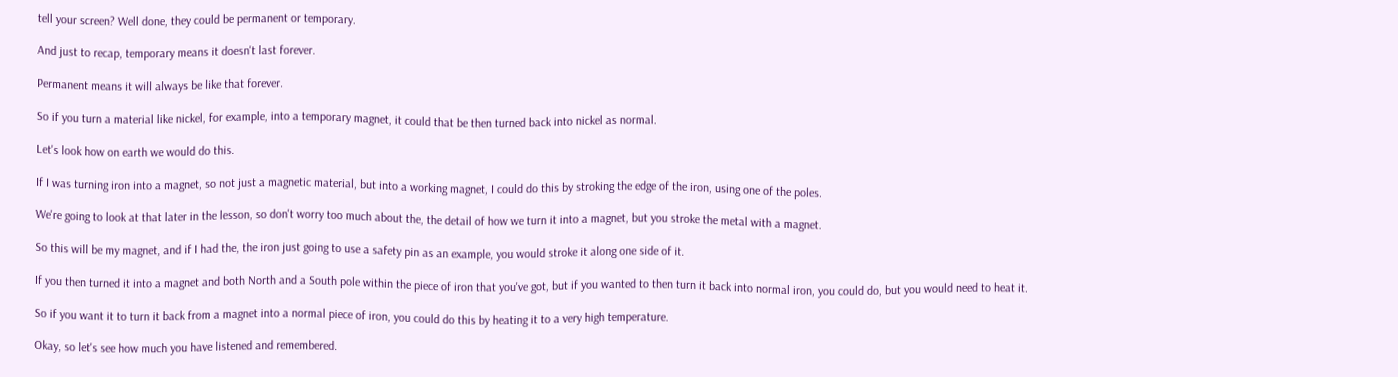tell your screen? Well done, they could be permanent or temporary.

And just to recap, temporary means it doesn't last forever.

Permanent means it will always be like that forever.

So if you turn a material like nickel, for example, into a temporary magnet, it could that be then turned back into nickel as normal.

Let's look how on earth we would do this.

If I was turning iron into a magnet, so not just a magnetic material, but into a working magnet, I could do this by stroking the edge of the iron, using one of the poles.

We're going to look at that later in the lesson, so don't worry too much about the, the detail of how we turn it into a magnet, but you stroke the metal with a magnet.

So this will be my magnet, and if I had the, the iron just going to use a safety pin as an example, you would stroke it along one side of it.

If you then turned it into a magnet and both North and a South pole within the piece of iron that you've got, but if you wanted to then turn it back into normal iron, you could do, but you would need to heat it.

So if you want it to turn it back from a magnet into a normal piece of iron, you could do this by heating it to a very high temperature.

Okay, so let's see how much you have listened and remembered.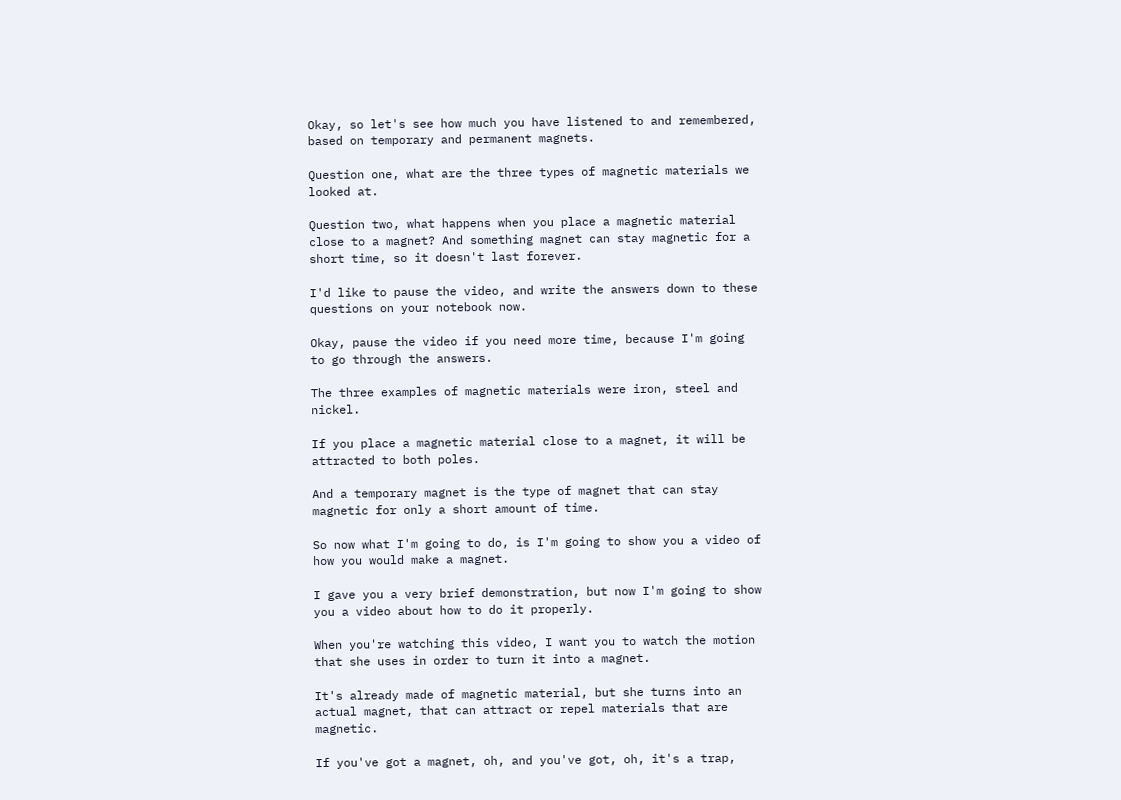Okay, so let's see how much you have listened to and remembered, based on temporary and permanent magnets.

Question one, what are the three types of magnetic materials we looked at.

Question two, what happens when you place a magnetic material close to a magnet? And something magnet can stay magnetic for a short time, so it doesn't last forever.

I'd like to pause the video, and write the answers down to these questions on your notebook now.

Okay, pause the video if you need more time, because I'm going to go through the answers.

The three examples of magnetic materials were iron, steel and nickel.

If you place a magnetic material close to a magnet, it will be attracted to both poles.

And a temporary magnet is the type of magnet that can stay magnetic for only a short amount of time.

So now what I'm going to do, is I'm going to show you a video of how you would make a magnet.

I gave you a very brief demonstration, but now I'm going to show you a video about how to do it properly.

When you're watching this video, I want you to watch the motion that she uses in order to turn it into a magnet.

It's already made of magnetic material, but she turns into an actual magnet, that can attract or repel materials that are magnetic.

If you've got a magnet, oh, and you've got, oh, it's a trap,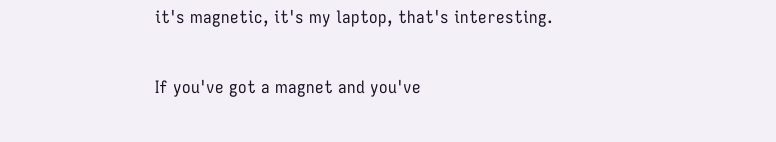it's magnetic, it's my laptop, that's interesting.

If you've got a magnet and you've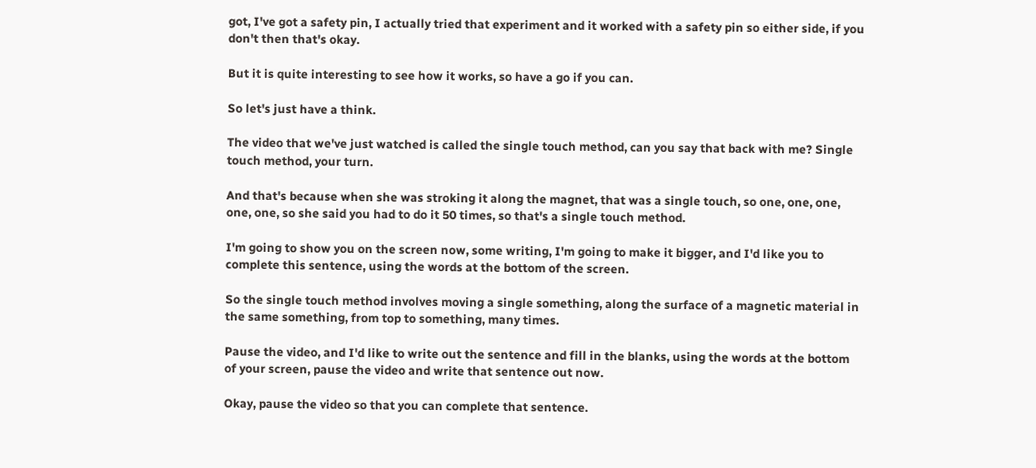got, I've got a safety pin, I actually tried that experiment and it worked with a safety pin so either side, if you don't then that's okay.

But it is quite interesting to see how it works, so have a go if you can.

So let's just have a think.

The video that we've just watched is called the single touch method, can you say that back with me? Single touch method, your turn.

And that's because when she was stroking it along the magnet, that was a single touch, so one, one, one, one, one, so she said you had to do it 50 times, so that's a single touch method.

I'm going to show you on the screen now, some writing, I'm going to make it bigger, and I'd like you to complete this sentence, using the words at the bottom of the screen.

So the single touch method involves moving a single something, along the surface of a magnetic material in the same something, from top to something, many times.

Pause the video, and I'd like to write out the sentence and fill in the blanks, using the words at the bottom of your screen, pause the video and write that sentence out now.

Okay, pause the video so that you can complete that sentence.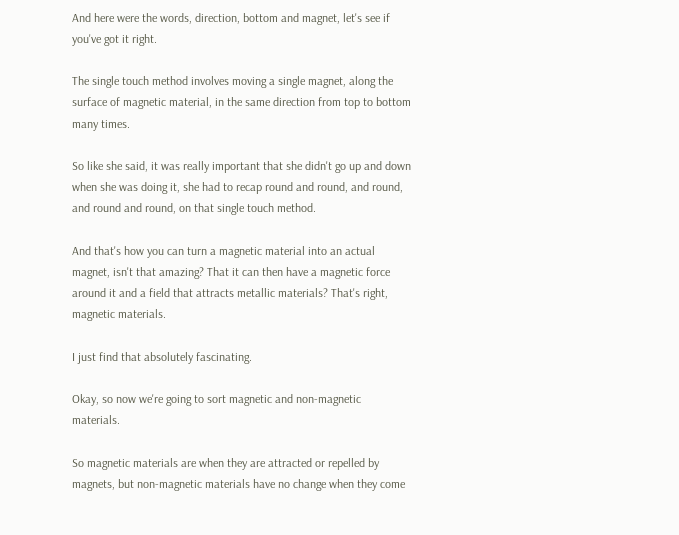And here were the words, direction, bottom and magnet, let's see if you've got it right.

The single touch method involves moving a single magnet, along the surface of magnetic material, in the same direction from top to bottom many times.

So like she said, it was really important that she didn't go up and down when she was doing it, she had to recap round and round, and round, and round and round, on that single touch method.

And that's how you can turn a magnetic material into an actual magnet, isn't that amazing? That it can then have a magnetic force around it and a field that attracts metallic materials? That's right, magnetic materials.

I just find that absolutely fascinating.

Okay, so now we're going to sort magnetic and non-magnetic materials.

So magnetic materials are when they are attracted or repelled by magnets, but non-magnetic materials have no change when they come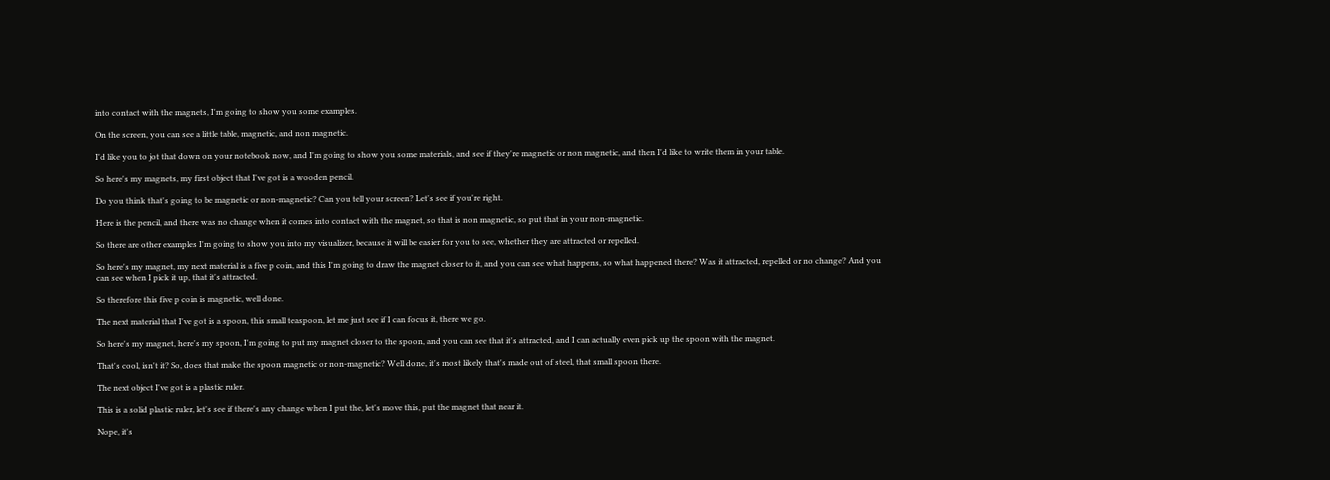into contact with the magnets, I'm going to show you some examples.

On the screen, you can see a little table, magnetic, and non magnetic.

I'd like you to jot that down on your notebook now, and I'm going to show you some materials, and see if they're magnetic or non magnetic, and then I'd like to write them in your table.

So here's my magnets, my first object that I've got is a wooden pencil.

Do you think that's going to be magnetic or non-magnetic? Can you tell your screen? Let's see if you're right.

Here is the pencil, and there was no change when it comes into contact with the magnet, so that is non magnetic, so put that in your non-magnetic.

So there are other examples I'm going to show you into my visualizer, because it will be easier for you to see, whether they are attracted or repelled.

So here's my magnet, my next material is a five p coin, and this I'm going to draw the magnet closer to it, and you can see what happens, so what happened there? Was it attracted, repelled or no change? And you can see when I pick it up, that it's attracted.

So therefore this five p coin is magnetic, well done.

The next material that I've got is a spoon, this small teaspoon, let me just see if I can focus it, there we go.

So here's my magnet, here's my spoon, I'm going to put my magnet closer to the spoon, and you can see that it's attracted, and I can actually even pick up the spoon with the magnet.

That's cool, isn't it? So, does that make the spoon magnetic or non-magnetic? Well done, it's most likely that's made out of steel, that small spoon there.

The next object I've got is a plastic ruler.

This is a solid plastic ruler, let's see if there's any change when I put the, let's move this, put the magnet that near it.

Nope, it's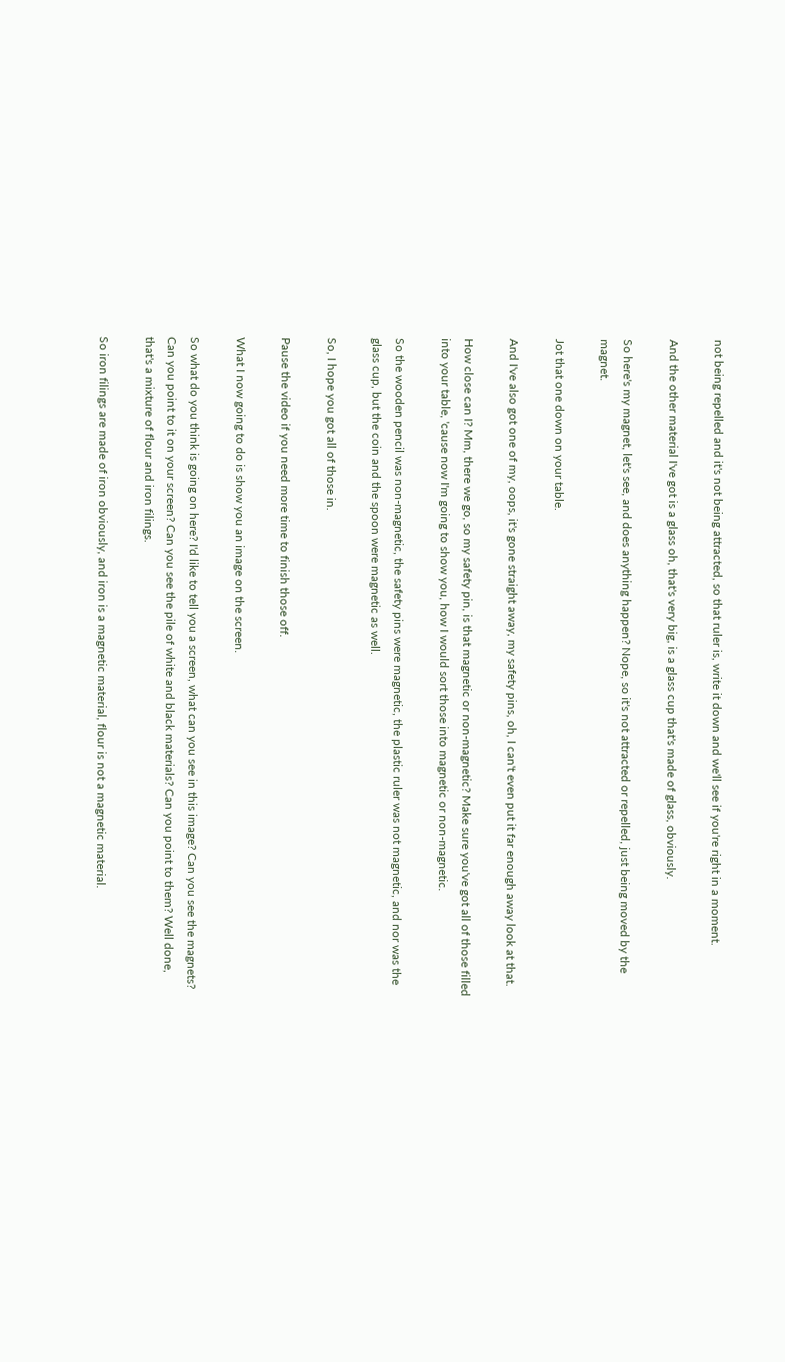not being repelled and it's not being attracted, so that ruler is, write it down and we'll see if you're right in a moment.

And the other material I've got is a glass oh, that's very big, is a glass cup that's made of glass, obviously.

So here's my magnet, let's see, and does anything happen? Nope, so it's not attracted or repelled, just being moved by the magnet.

Jot that one down on your table.

And I've also got one of my, oops, it's gone straight away, my safety pins, oh, I can't even put it far enough away look at that.

How close can I? Mm, there we go, so my safety pin, is that magnetic or non-magnetic? Make sure you've got all of those filled into your table, 'cause now I'm going to show you, how I would sort those into magnetic or non-magnetic.

So the wooden pencil was non-magnetic, the safety pins were magnetic, the plastic ruler was not magnetic, and nor was the glass cup, but the coin and the spoon were magnetic as well.

So, I hope you got all of those in.

Pause the video if you need more time to finish those off.

What I now going to do is show you an image on the screen.

So what do you think is going on here? I'd like to tell you a screen, what can you see in this image? Can you see the magnets? Can you point to it on your screen? Can you see the pile of white and black materials? Can you point to them? Well done, that's a mixture of flour and iron filings.

So iron filings are made of iron obviously, and iron is a magnetic material, flour is not a magnetic material.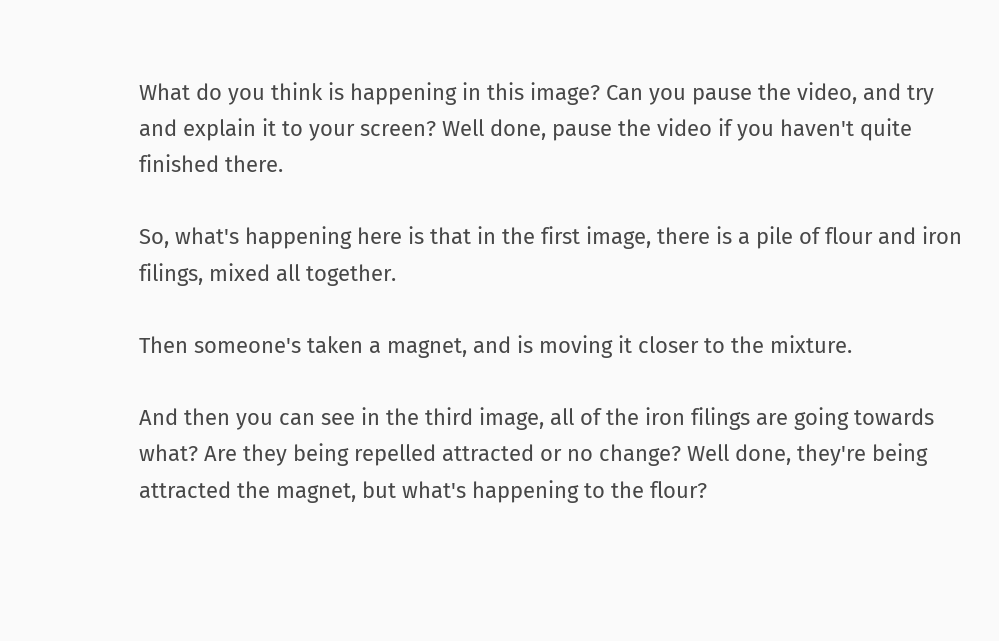What do you think is happening in this image? Can you pause the video, and try and explain it to your screen? Well done, pause the video if you haven't quite finished there.

So, what's happening here is that in the first image, there is a pile of flour and iron filings, mixed all together.

Then someone's taken a magnet, and is moving it closer to the mixture.

And then you can see in the third image, all of the iron filings are going towards what? Are they being repelled attracted or no change? Well done, they're being attracted the magnet, but what's happening to the flour?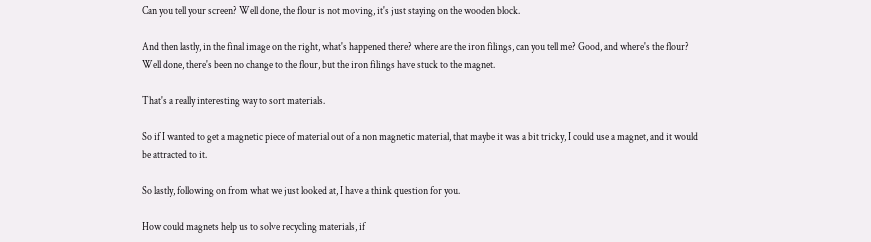Can you tell your screen? Well done, the flour is not moving, it's just staying on the wooden block.

And then lastly, in the final image on the right, what's happened there? where are the iron filings, can you tell me? Good, and where's the flour? Well done, there's been no change to the flour, but the iron filings have stuck to the magnet.

That's a really interesting way to sort materials.

So if I wanted to get a magnetic piece of material out of a non magnetic material, that maybe it was a bit tricky, I could use a magnet, and it would be attracted to it.

So lastly, following on from what we just looked at, I have a think question for you.

How could magnets help us to solve recycling materials, if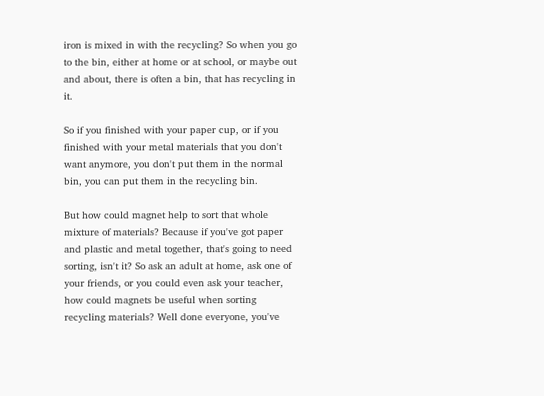iron is mixed in with the recycling? So when you go to the bin, either at home or at school, or maybe out and about, there is often a bin, that has recycling in it.

So if you finished with your paper cup, or if you finished with your metal materials that you don't want anymore, you don't put them in the normal bin, you can put them in the recycling bin.

But how could magnet help to sort that whole mixture of materials? Because if you've got paper and plastic and metal together, that's going to need sorting, isn't it? So ask an adult at home, ask one of your friends, or you could even ask your teacher, how could magnets be useful when sorting recycling materials? Well done everyone, you've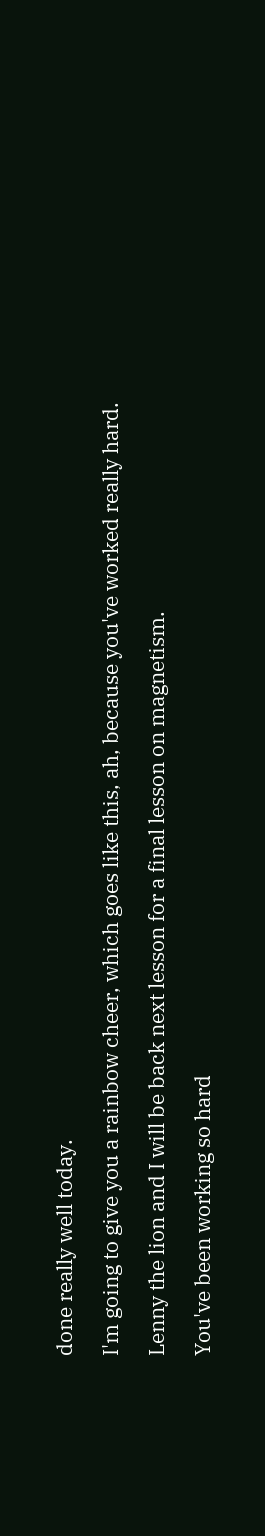done really well today.

I'm going to give you a rainbow cheer, which goes like this, ah, because you've worked really hard.

Lenny the lion and I will be back next lesson for a final lesson on magnetism.

You've been working so hard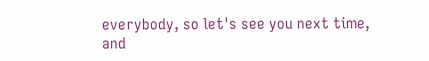everybody, so let's see you next time, and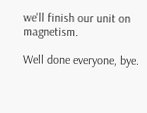we'll finish our unit on magnetism.

Well done everyone, bye.